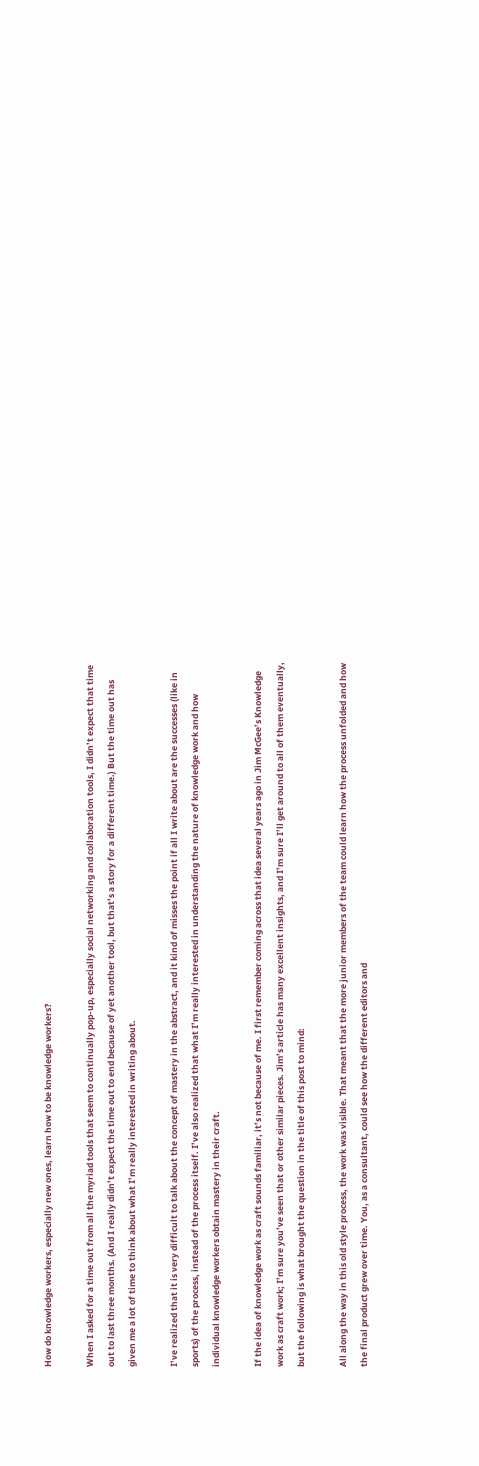How do knowledge workers, especially new ones, learn how to be knowledge workers?

When I asked for a time out from all the myriad tools that seem to continually pop-up, especially social networking and collaboration tools, I didn’t expect that time out to last three months. (And I really didn’t expect the time out to end because of yet another tool, but that’s a story for a different time.) But the time out has given me a lot of time to think about what I’m really interested in writing about.

I’ve realized that it is very difficult to talk about the concept of mastery in the abstract, and it kind of misses the point if all I write about are the successes (like in sports) of the process, instead of the process itself. I’ve also realized that what I’m really interested in understanding the nature of knowledge work and how individual knowledge workers obtain mastery in their craft.

If the idea of knowledge work as craft sounds familiar, it’s not because of me. I first remember coming across that idea several years ago in Jim McGee’s Knowledge work as craft work; I’m sure you’ve seen that or other similar pieces. Jim’s article has many excellent insights, and I’m sure I’ll get around to all of them eventually, but the following is what brought the question in the title of this post to mind:

All along the way in this old style process, the work was visible. That meant that the more junior members of the team could learn how the process unfolded and how the final product grew over time. You, as a consultant, could see how the different editors and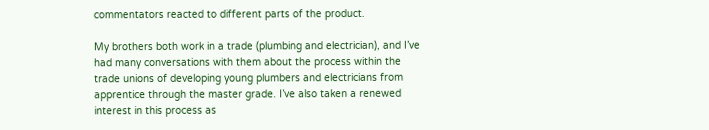commentators reacted to different parts of the product.

My brothers both work in a trade (plumbing and electrician), and I’ve had many conversations with them about the process within the trade unions of developing young plumbers and electricians from apprentice through the master grade. I’ve also taken a renewed interest in this process as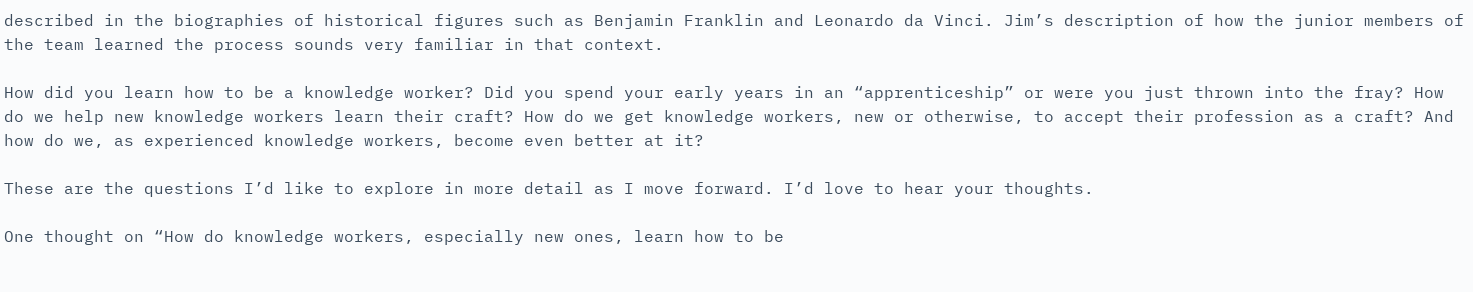described in the biographies of historical figures such as Benjamin Franklin and Leonardo da Vinci. Jim’s description of how the junior members of the team learned the process sounds very familiar in that context.

How did you learn how to be a knowledge worker? Did you spend your early years in an “apprenticeship” or were you just thrown into the fray? How do we help new knowledge workers learn their craft? How do we get knowledge workers, new or otherwise, to accept their profession as a craft? And how do we, as experienced knowledge workers, become even better at it?

These are the questions I’d like to explore in more detail as I move forward. I’d love to hear your thoughts.

One thought on “How do knowledge workers, especially new ones, learn how to be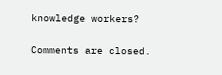knowledge workers?

Comments are closed.